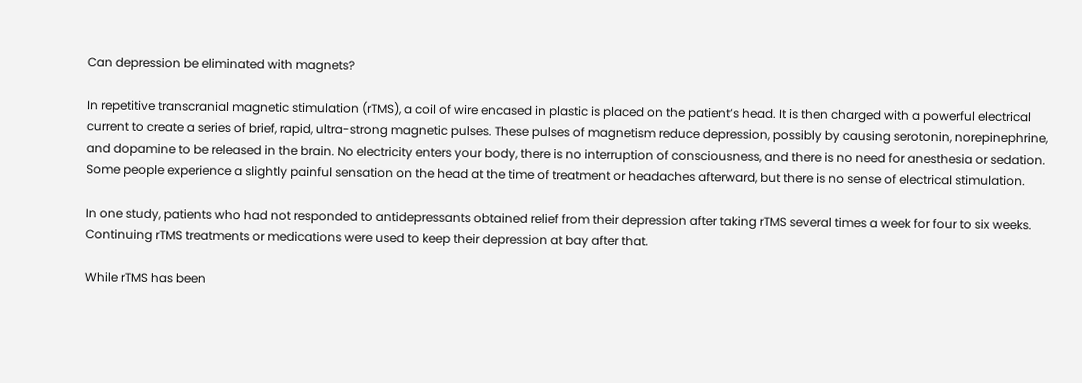Can depression be eliminated with magnets?

In repetitive transcranial magnetic stimulation (rTMS), a coil of wire encased in plastic is placed on the patient’s head. It is then charged with a powerful electrical current to create a series of brief, rapid, ultra-strong magnetic pulses. These pulses of magnetism reduce depression, possibly by causing serotonin, norepinephrine, and dopamine to be released in the brain. No electricity enters your body, there is no interruption of consciousness, and there is no need for anesthesia or sedation. Some people experience a slightly painful sensation on the head at the time of treatment or headaches afterward, but there is no sense of electrical stimulation.

In one study, patients who had not responded to antidepressants obtained relief from their depression after taking rTMS several times a week for four to six weeks. Continuing rTMS treatments or medications were used to keep their depression at bay after that.

While rTMS has been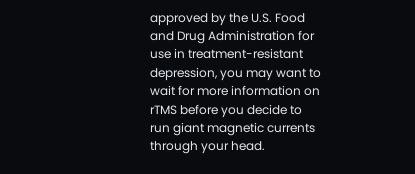approved by the U.S. Food and Drug Administration for use in treatment-resistant depression, you may want to wait for more information on rTMS before you decide to run giant magnetic currents through your head.